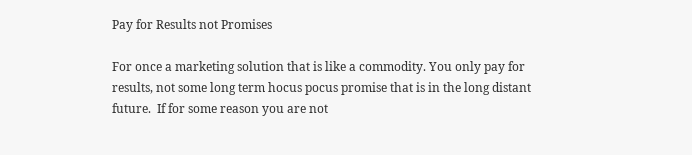Pay for Results not Promises

For once a marketing solution that is like a commodity. You only pay for results, not some long term hocus pocus promise that is in the long distant future.  If for some reason you are not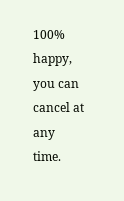100% happy, you can cancel at any time.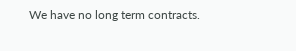We have no long term contracts.